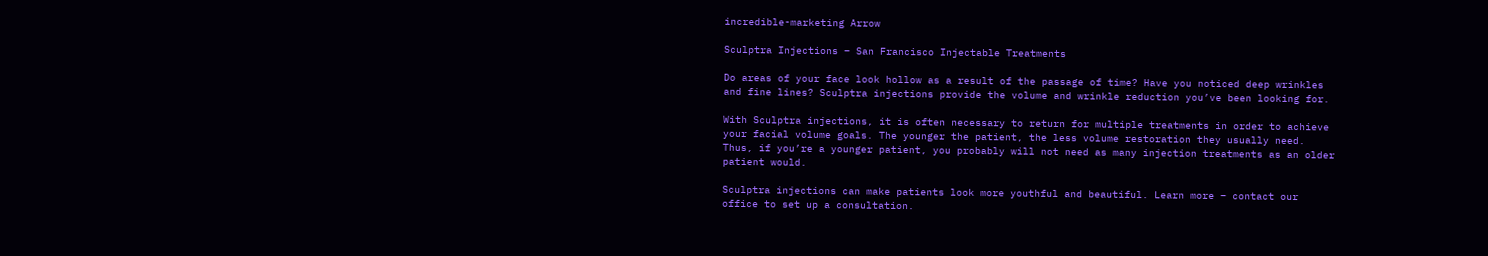incredible-marketing Arrow

Sculptra Injections – San Francisco Injectable Treatments

Do areas of your face look hollow as a result of the passage of time? Have you noticed deep wrinkles and fine lines? Sculptra injections provide the volume and wrinkle reduction you’ve been looking for.

With Sculptra injections, it is often necessary to return for multiple treatments in order to achieve your facial volume goals. The younger the patient, the less volume restoration they usually need. Thus, if you’re a younger patient, you probably will not need as many injection treatments as an older patient would.

Sculptra injections can make patients look more youthful and beautiful. Learn more – contact our office to set up a consultation.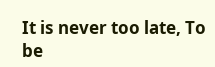It is never too late, To be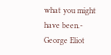what you might have been.- George Eliot